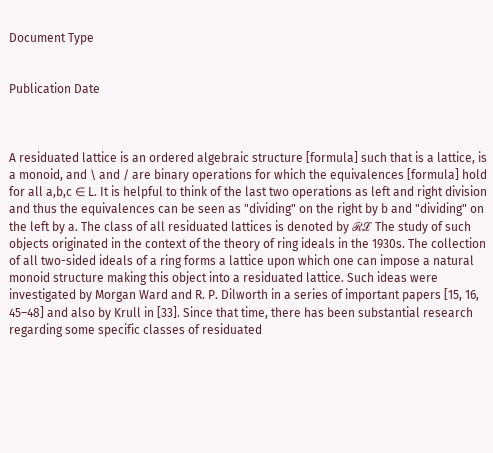Document Type


Publication Date



A residuated lattice is an ordered algebraic structure [formula] such that is a lattice, is a monoid, and \ and / are binary operations for which the equivalences [formula] hold for all a,b,c ∈ L. It is helpful to think of the last two operations as left and right division and thus the equivalences can be seen as "dividing" on the right by b and "dividing" on the left by a. The class of all residuated lattices is denoted by ℛℒ The study of such objects originated in the context of the theory of ring ideals in the 1930s. The collection of all two-sided ideals of a ring forms a lattice upon which one can impose a natural monoid structure making this object into a residuated lattice. Such ideas were investigated by Morgan Ward and R. P. Dilworth in a series of important papers [15, 16, 45–48] and also by Krull in [33]. Since that time, there has been substantial research regarding some specific classes of residuated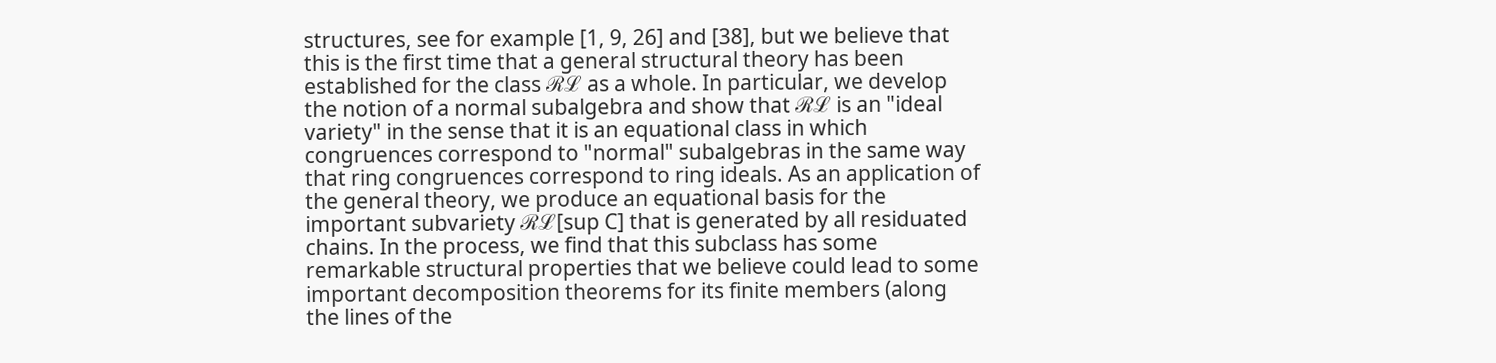structures, see for example [1, 9, 26] and [38], but we believe that this is the first time that a general structural theory has been established for the class ℛℒ as a whole. In particular, we develop the notion of a normal subalgebra and show that ℛℒ is an "ideal variety" in the sense that it is an equational class in which congruences correspond to "normal" subalgebras in the same way that ring congruences correspond to ring ideals. As an application of the general theory, we produce an equational basis for the important subvariety ℛℒ[sup C] that is generated by all residuated chains. In the process, we find that this subclass has some remarkable structural properties that we believe could lead to some important decomposition theorems for its finite members (along the lines of the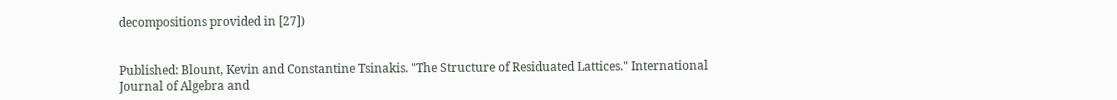decompositions provided in [27])


Published: Blount, Kevin and Constantine Tsinakis. "The Structure of Residuated Lattices." International Journal of Algebra and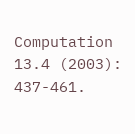Computation 13.4 (2003): 437-461.